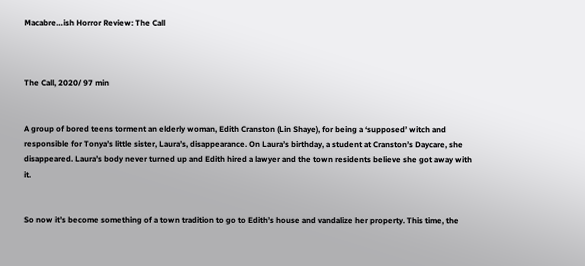Macabre…ish Horror Review: The Call



The Call, 2020/ 97 min


A group of bored teens torment an elderly woman, Edith Cranston (Lin Shaye), for being a ‘supposed’ witch and responsible for Tonya’s little sister, Laura’s, disappearance. On Laura’s birthday, a student at Cranston’s Daycare, she disappeared. Laura’s body never turned up and Edith hired a lawyer and the town residents believe she got away with it.


So now it’s become something of a town tradition to go to Edith’s house and vandalize her property. This time, the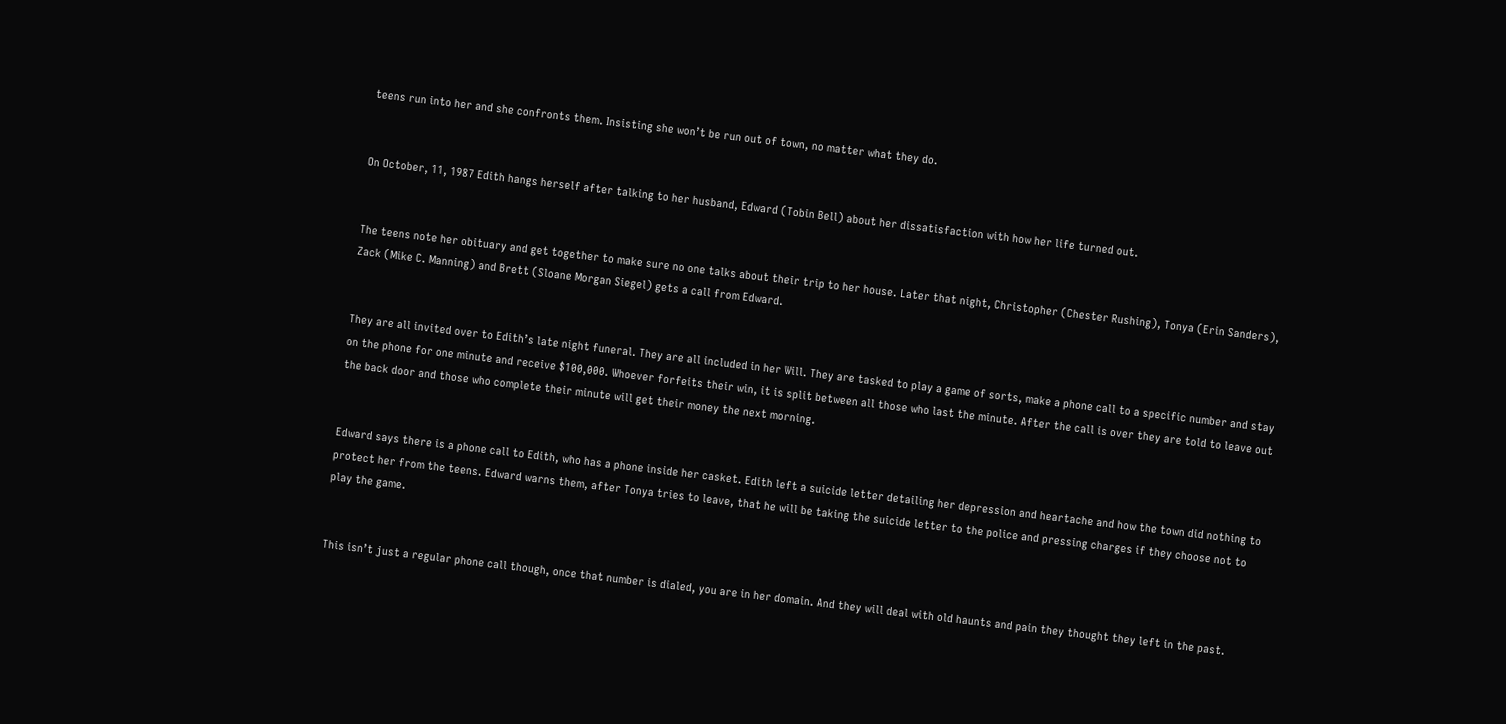teens run into her and she confronts them. Insisting she won’t be run out of town, no matter what they do.


On October, 11, 1987 Edith hangs herself after talking to her husband, Edward (Tobin Bell) about her dissatisfaction with how her life turned out.


The teens note her obituary and get together to make sure no one talks about their trip to her house. Later that night, Christopher (Chester Rushing), Tonya (Erin Sanders), Zack (Mike C. Manning) and Brett (Sloane Morgan Siegel) gets a call from Edward.


They are all invited over to Edith’s late night funeral. They are all included in her Will. They are tasked to play a game of sorts, make a phone call to a specific number and stay on the phone for one minute and receive $100,000. Whoever forfeits their win, it is split between all those who last the minute. After the call is over they are told to leave out the back door and those who complete their minute will get their money the next morning.


Edward says there is a phone call to Edith, who has a phone inside her casket. Edith left a suicide letter detailing her depression and heartache and how the town did nothing to protect her from the teens. Edward warns them, after Tonya tries to leave, that he will be taking the suicide letter to the police and pressing charges if they choose not to play the game.


This isn’t just a regular phone call though, once that number is dialed, you are in her domain. And they will deal with old haunts and pain they thought they left in the past.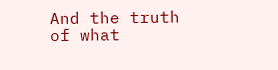And the truth of what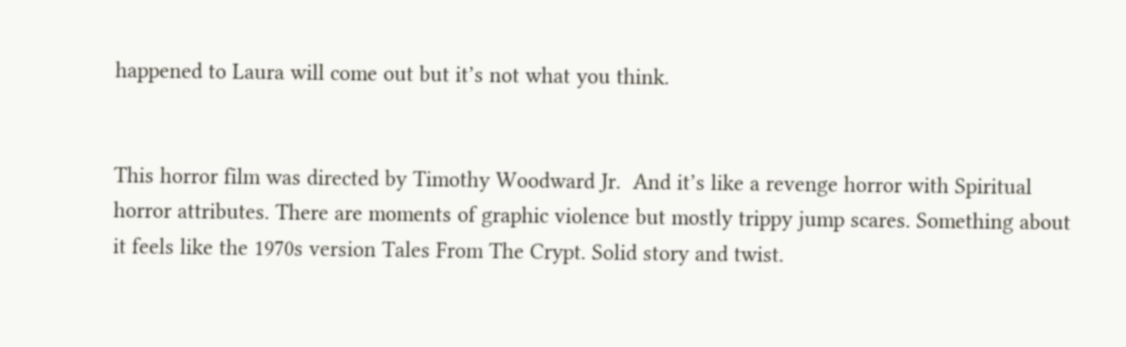happened to Laura will come out but it’s not what you think.


This horror film was directed by Timothy Woodward Jr.  And it’s like a revenge horror with Spiritual horror attributes. There are moments of graphic violence but mostly trippy jump scares. Something about it feels like the 1970s version Tales From The Crypt. Solid story and twist.